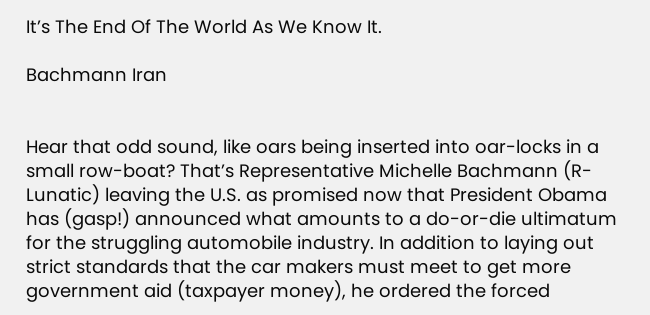It’s The End Of The World As We Know It.

Bachmann Iran


Hear that odd sound, like oars being inserted into oar-locks in a small row-boat? That’s Representative Michelle Bachmann (R-Lunatic) leaving the U.S. as promised now that President Obama has (gasp!) announced what amounts to a do-or-die ultimatum for the struggling automobile industry. In addition to laying out strict standards that the car makers must meet to get more government aid (taxpayer money), he ordered the forced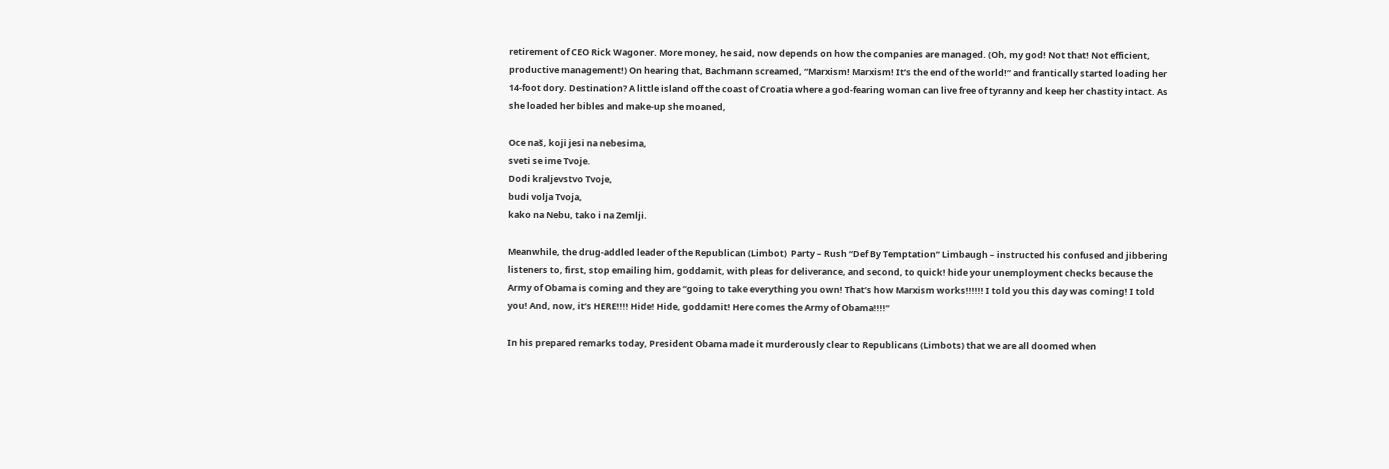retirement of CEO Rick Wagoner. More money, he said, now depends on how the companies are managed. (Oh, my god! Not that! Not efficient, productive management!) On hearing that, Bachmann screamed, “Marxism! Marxism! It’s the end of the world!” and frantically started loading her 14-foot dory. Destination? A little island off the coast of Croatia where a god-fearing woman can live free of tyranny and keep her chastity intact. As she loaded her bibles and make-up she moaned,

Oce naš, koji jesi na nebesima,
sveti se ime Tvoje.
Dodi kraljevstvo Tvoje,
budi volja Tvoja,
kako na Nebu, tako i na Zemlji.

Meanwhile, the drug-addled leader of the Republican (Limbot)  Party – Rush “Def By Temptation” Limbaugh – instructed his confused and jibbering listeners to, first, stop emailing him, goddamit, with pleas for deliverance, and second, to quick! hide your unemployment checks because the Army of Obama is coming and they are “going to take everything you own! That’s how Marxism works!!!!!! I told you this day was coming! I told you! And, now, it’s HERE!!!! Hide! Hide, goddamit! Here comes the Army of Obama!!!!”

In his prepared remarks today, President Obama made it murderously clear to Republicans (Limbots) that we are all doomed when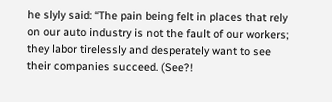he slyly said: “The pain being felt in places that rely on our auto industry is not the fault of our workers; they labor tirelessly and desperately want to see their companies succeed. (See?!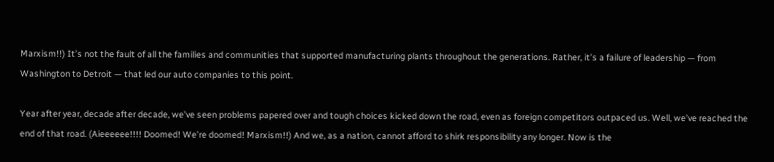Marxism!!) It’s not the fault of all the families and communities that supported manufacturing plants throughout the generations. Rather, it’s a failure of leadership — from Washington to Detroit — that led our auto companies to this point.

Year after year, decade after decade, we’ve seen problems papered over and tough choices kicked down the road, even as foreign competitors outpaced us. Well, we’ve reached the end of that road. (Aieeeeee!!!! Doomed! We’re doomed! Marxism!!) And we, as a nation, cannot afford to shirk responsibility any longer. Now is the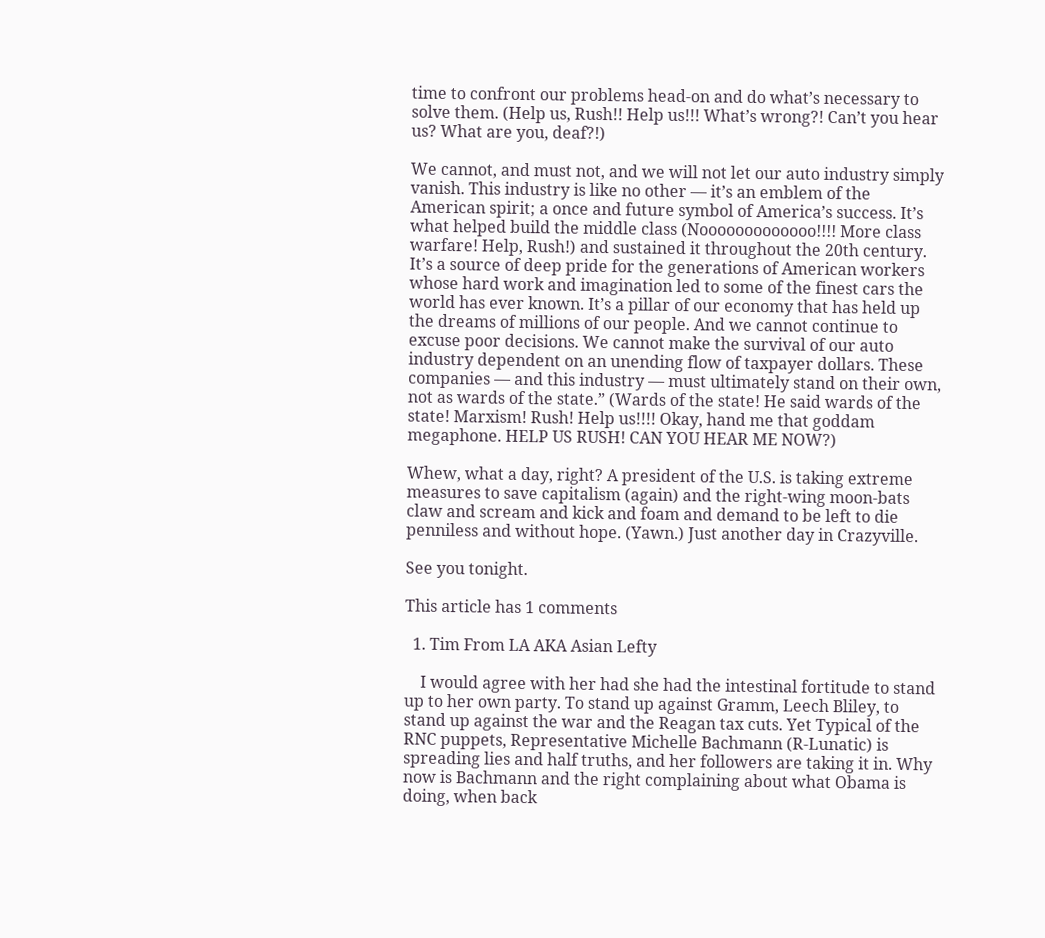time to confront our problems head-on and do what’s necessary to solve them. (Help us, Rush!! Help us!!! What’s wrong?! Can’t you hear us? What are you, deaf?!)

We cannot, and must not, and we will not let our auto industry simply vanish. This industry is like no other — it’s an emblem of the American spirit; a once and future symbol of America’s success. It’s what helped build the middle class (Nooooooooooooo!!!! More class warfare! Help, Rush!) and sustained it throughout the 20th century. It’s a source of deep pride for the generations of American workers whose hard work and imagination led to some of the finest cars the world has ever known. It’s a pillar of our economy that has held up the dreams of millions of our people. And we cannot continue to excuse poor decisions. We cannot make the survival of our auto industry dependent on an unending flow of taxpayer dollars. These companies — and this industry — must ultimately stand on their own, not as wards of the state.” (Wards of the state! He said wards of the state! Marxism! Rush! Help us!!!! Okay, hand me that goddam megaphone. HELP US RUSH! CAN YOU HEAR ME NOW?)

Whew, what a day, right? A president of the U.S. is taking extreme measures to save capitalism (again) and the right-wing moon-bats claw and scream and kick and foam and demand to be left to die penniless and without hope. (Yawn.) Just another day in Crazyville.

See you tonight.

This article has 1 comments

  1. Tim From LA AKA Asian Lefty

    I would agree with her had she had the intestinal fortitude to stand up to her own party. To stand up against Gramm, Leech Bliley, to stand up against the war and the Reagan tax cuts. Yet Typical of the RNC puppets, Representative Michelle Bachmann (R-Lunatic) is spreading lies and half truths, and her followers are taking it in. Why now is Bachmann and the right complaining about what Obama is doing, when back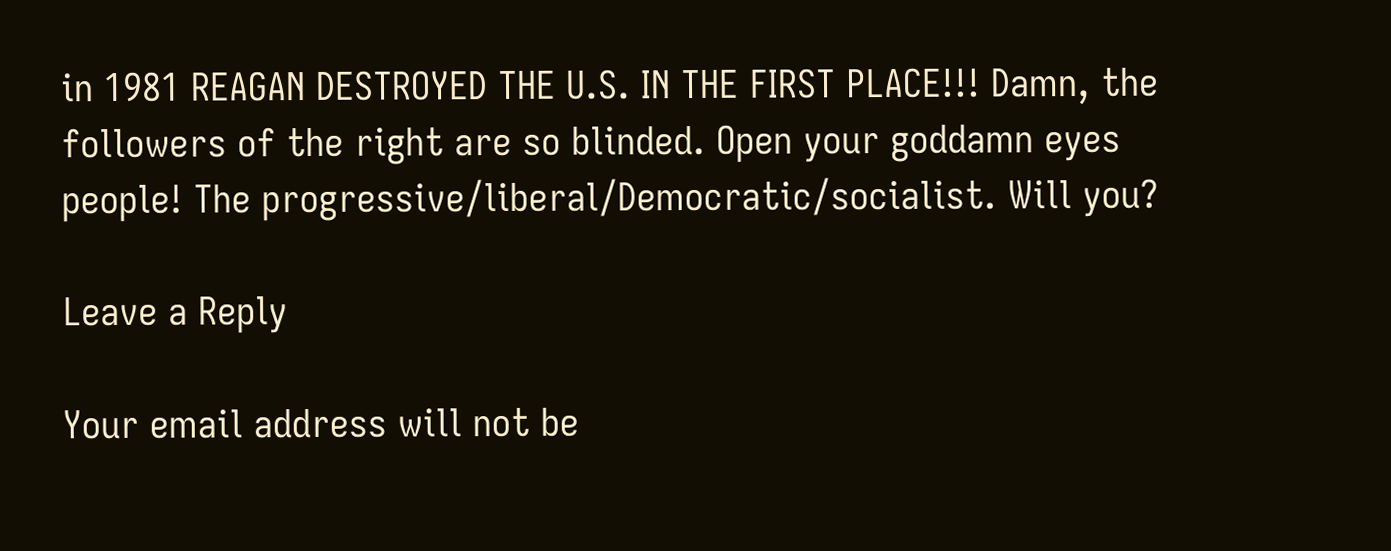in 1981 REAGAN DESTROYED THE U.S. IN THE FIRST PLACE!!! Damn, the followers of the right are so blinded. Open your goddamn eyes people! The progressive/liberal/Democratic/socialist. Will you?

Leave a Reply

Your email address will not be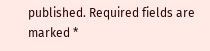published. Required fields are marked *